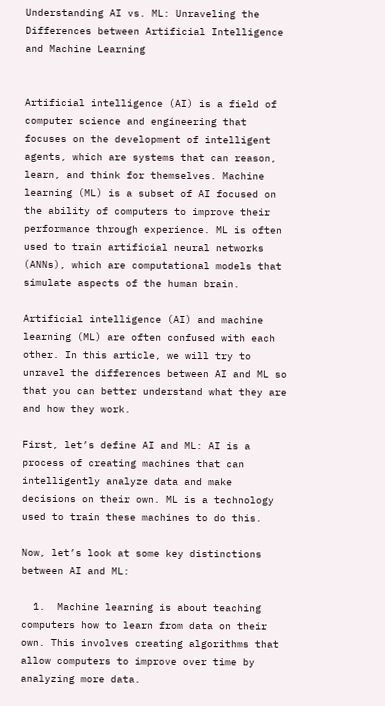Understanding AI vs. ML: Unraveling the Differences between Artificial Intelligence and Machine Learning


Artificial intelligence (AI) is a field of computer science and engineering that focuses on the development of intelligent agents, which are systems that can reason, learn, and think for themselves. Machine learning (ML) is a subset of AI focused on the ability of computers to improve their performance through experience. ML is often used to train artificial neural networks (ANNs), which are computational models that simulate aspects of the human brain.

Artificial intelligence (AI) and machine learning (ML) are often confused with each other. In this article, we will try to unravel the differences between AI and ML so that you can better understand what they are and how they work.

First, let’s define AI and ML: AI is a process of creating machines that can intelligently analyze data and make decisions on their own. ML is a technology used to train these machines to do this.

Now, let’s look at some key distinctions between AI and ML:

  1.  Machine learning is about teaching computers how to learn from data on their own. This involves creating algorithms that allow computers to improve over time by analyzing more data.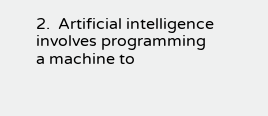2.  Artificial intelligence involves programming a machine to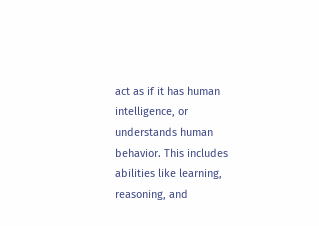act as if it has human intelligence, or understands human behavior. This includes abilities like learning, reasoning, and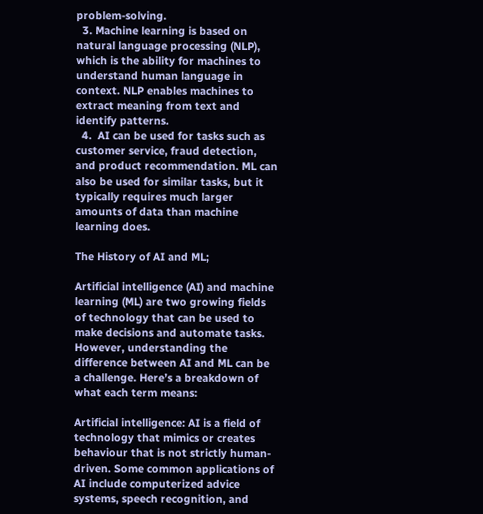problem-solving.
  3. Machine learning is based on natural language processing (NLP), which is the ability for machines to understand human language in context. NLP enables machines to extract meaning from text and identify patterns.
  4.  AI can be used for tasks such as customer service, fraud detection, and product recommendation. ML can also be used for similar tasks, but it typically requires much larger amounts of data than machine learning does.

The History of AI and ML;

Artificial intelligence (AI) and machine learning (ML) are two growing fields of technology that can be used to make decisions and automate tasks. However, understanding the difference between AI and ML can be a challenge. Here’s a breakdown of what each term means:

Artificial intelligence: AI is a field of technology that mimics or creates behaviour that is not strictly human-driven. Some common applications of AI include computerized advice systems, speech recognition, and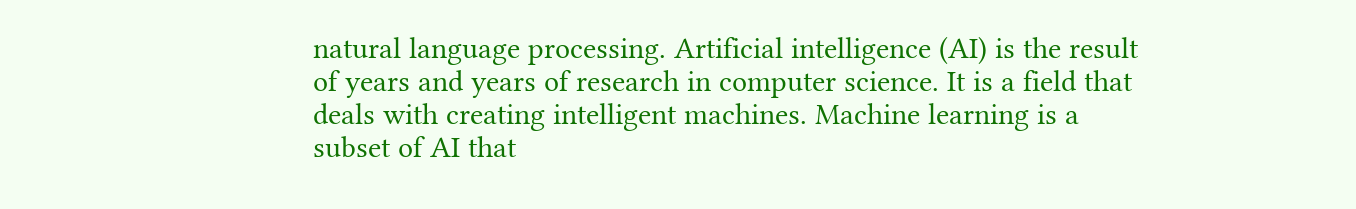natural language processing. Artificial intelligence (AI) is the result of years and years of research in computer science. It is a field that deals with creating intelligent machines. Machine learning is a subset of AI that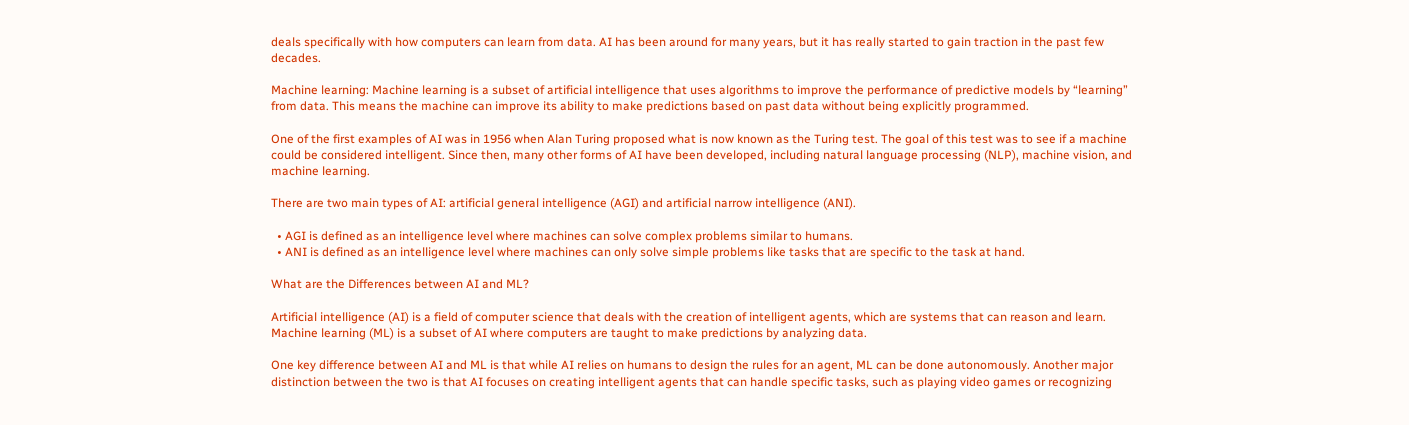deals specifically with how computers can learn from data. AI has been around for many years, but it has really started to gain traction in the past few decades.

Machine learning: Machine learning is a subset of artificial intelligence that uses algorithms to improve the performance of predictive models by “learning” from data. This means the machine can improve its ability to make predictions based on past data without being explicitly programmed.

One of the first examples of AI was in 1956 when Alan Turing proposed what is now known as the Turing test. The goal of this test was to see if a machine could be considered intelligent. Since then, many other forms of AI have been developed, including natural language processing (NLP), machine vision, and machine learning.

There are two main types of AI: artificial general intelligence (AGI) and artificial narrow intelligence (ANI).

  • AGI is defined as an intelligence level where machines can solve complex problems similar to humans.
  • ANI is defined as an intelligence level where machines can only solve simple problems like tasks that are specific to the task at hand.

What are the Differences between AI and ML?

Artificial intelligence (AI) is a field of computer science that deals with the creation of intelligent agents, which are systems that can reason and learn. Machine learning (ML) is a subset of AI where computers are taught to make predictions by analyzing data.

One key difference between AI and ML is that while AI relies on humans to design the rules for an agent, ML can be done autonomously. Another major distinction between the two is that AI focuses on creating intelligent agents that can handle specific tasks, such as playing video games or recognizing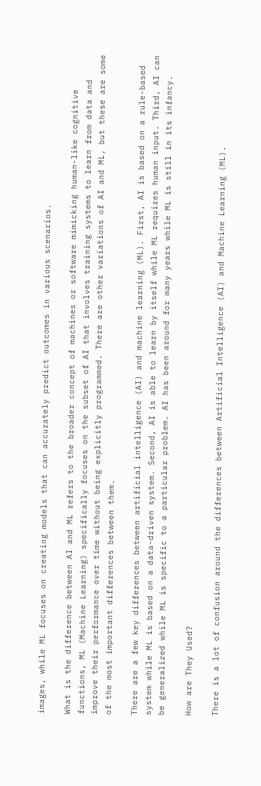images, while ML focuses on creating models that can accurately predict outcomes in various scenarios.

What is the difference between AI and ML refers to the broader concept of machines or software mimicking human-like cognitive functions, ML (Machine Learning) specifically focuses on the subset of AI that involves training systems to learn from data and improve their performance over time without being explicitly programmed. There are other variations of AI and ML, but these are some of the most important differences between them.

There are a few key differences between artificial intelligence (AI) and machine learning (ML). First, AI is based on a rule-based system while ML is based on a data-driven system. Second, AI is able to learn by itself while ML requires human input. Third, AI can be generalized while ML is specific to a particular problem. AI has been around for many years while ML is still in its infancy.

How are They Used?

There is a lot of confusion around the differences between Artificial Intelligence (AI) and Machine Learning (ML).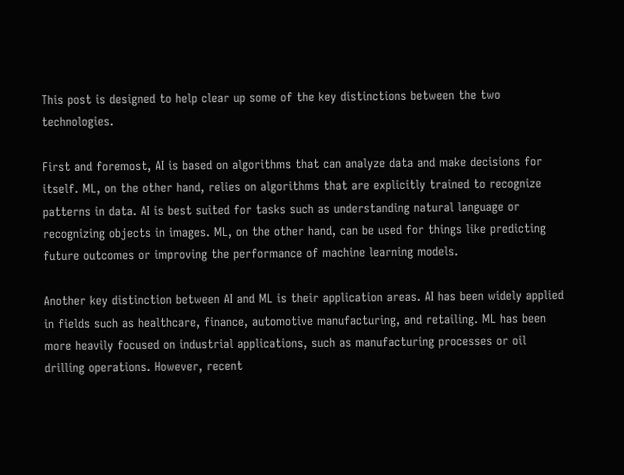This post is designed to help clear up some of the key distinctions between the two technologies.

First and foremost, AI is based on algorithms that can analyze data and make decisions for itself. ML, on the other hand, relies on algorithms that are explicitly trained to recognize patterns in data. AI is best suited for tasks such as understanding natural language or recognizing objects in images. ML, on the other hand, can be used for things like predicting future outcomes or improving the performance of machine learning models.

Another key distinction between AI and ML is their application areas. AI has been widely applied in fields such as healthcare, finance, automotive manufacturing, and retailing. ML has been more heavily focused on industrial applications, such as manufacturing processes or oil drilling operations. However, recent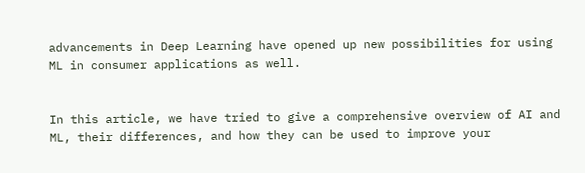advancements in Deep Learning have opened up new possibilities for using ML in consumer applications as well.


In this article, we have tried to give a comprehensive overview of AI and ML, their differences, and how they can be used to improve your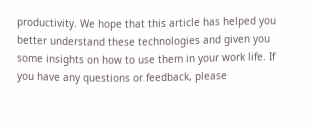productivity. We hope that this article has helped you better understand these technologies and given you some insights on how to use them in your work life. If you have any questions or feedback, please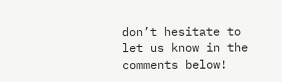don’t hesitate to let us know in the comments below!